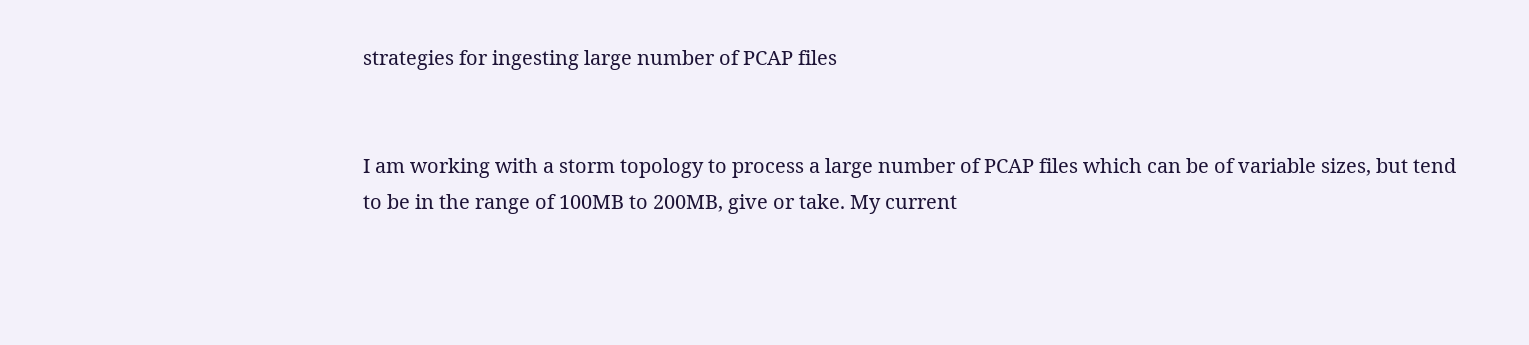strategies for ingesting large number of PCAP files


I am working with a storm topology to process a large number of PCAP files which can be of variable sizes, but tend to be in the range of 100MB to 200MB, give or take. My current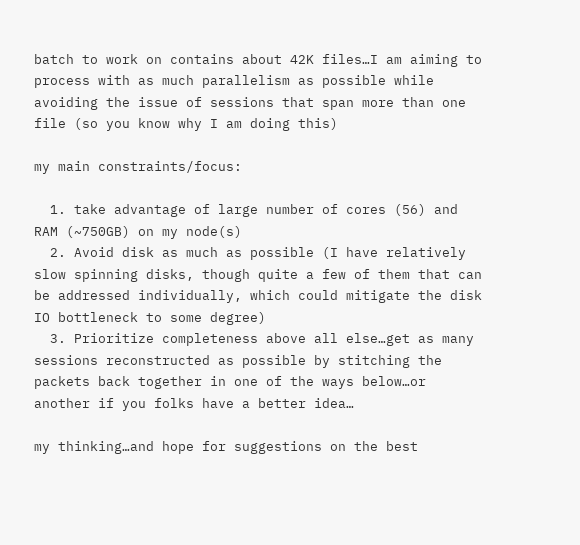batch to work on contains about 42K files…I am aiming to process with as much parallelism as possible while avoiding the issue of sessions that span more than one file (so you know why I am doing this)

my main constraints/focus:

  1. take advantage of large number of cores (56) and RAM (~750GB) on my node(s)
  2. Avoid disk as much as possible (I have relatively slow spinning disks, though quite a few of them that can be addressed individually, which could mitigate the disk IO bottleneck to some degree)
  3. Prioritize completeness above all else…get as many sessions reconstructed as possible by stitching the packets back together in one of the ways below…or another if you folks have a better idea…

my thinking…and hope for suggestions on the best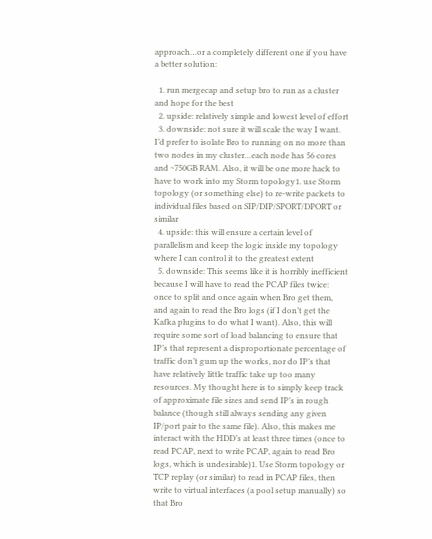approach…or a completely different one if you have a better solution:

  1. run mergecap and setup bro to run as a cluster and hope for the best
  2. upside: relatively simple and lowest level of effort
  3. downside: not sure it will scale the way I want. I’d prefer to isolate Bro to running on no more than two nodes in my cluster…each node has 56 cores and ~750GB RAM. Also, it will be one more hack to have to work into my Storm topology1. use Storm topology (or something else) to re-write packets to individual files based on SIP/DIP/SPORT/DPORT or similar
  4. upside: this will ensure a certain level of parallelism and keep the logic inside my topology where I can control it to the greatest extent
  5. downside: This seems like it is horribly inefficient because I will have to read the PCAP files twice: once to split and once again when Bro get them, and again to read the Bro logs (if I don’t get the Kafka plugins to do what I want). Also, this will require some sort of load balancing to ensure that IP’s that represent a disproportionate percentage of traffic don’t gum up the works, nor do IP’s that have relatively little traffic take up too many resources. My thought here is to simply keep track of approximate file sizes and send IP’s in rough balance (though still always sending any given IP/port pair to the same file). Also, this makes me interact with the HDD’s at least three times (once to read PCAP, next to write PCAP, again to read Bro logs, which is undesirable)1. Use Storm topology or TCP replay (or similar) to read in PCAP files, then write to virtual interfaces (a pool setup manually) so that Bro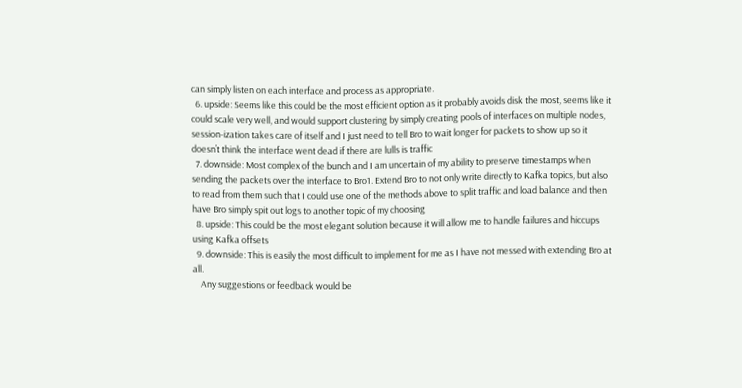can simply listen on each interface and process as appropriate.
  6. upside: Seems like this could be the most efficient option as it probably avoids disk the most, seems like it could scale very well, and would support clustering by simply creating pools of interfaces on multiple nodes, session-ization takes care of itself and I just need to tell Bro to wait longer for packets to show up so it doesn’t think the interface went dead if there are lulls is traffic
  7. downside: Most complex of the bunch and I am uncertain of my ability to preserve timestamps when sending the packets over the interface to Bro1. Extend Bro to not only write directly to Kafka topics, but also to read from them such that I could use one of the methods above to split traffic and load balance and then have Bro simply spit out logs to another topic of my choosing
  8. upside: This could be the most elegant solution because it will allow me to handle failures and hiccups using Kafka offsets
  9. downside: This is easily the most difficult to implement for me as I have not messed with extending Bro at all.
    Any suggestions or feedback would be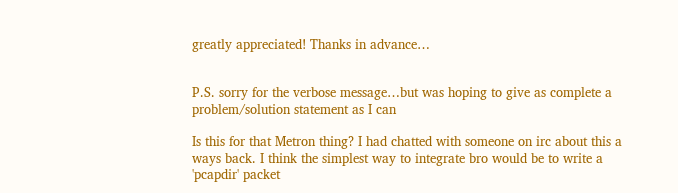greatly appreciated! Thanks in advance…


P.S. sorry for the verbose message…but was hoping to give as complete a problem/solution statement as I can

Is this for that Metron thing? I had chatted with someone on irc about this a ways back. I think the simplest way to integrate bro would be to write a 'pcapdir' packet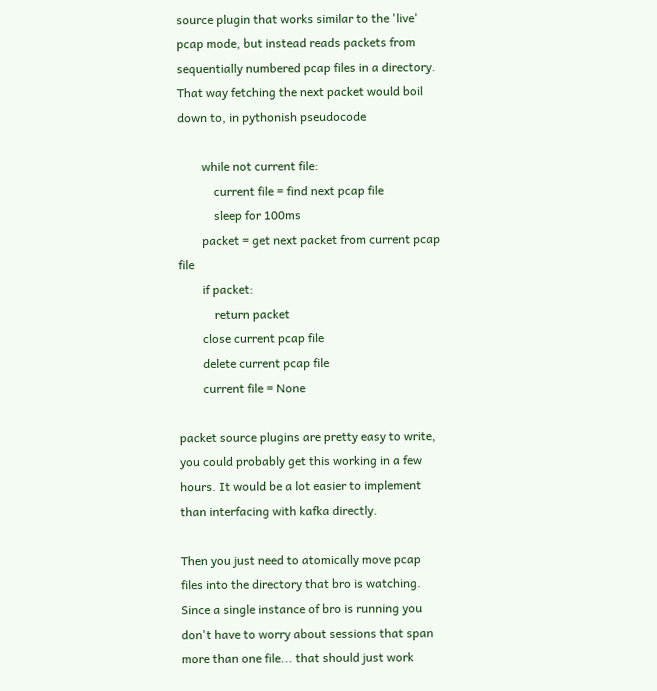source plugin that works similar to the 'live' pcap mode, but instead reads packets from sequentially numbered pcap files in a directory. That way fetching the next packet would boil down to, in pythonish pseudocode

        while not current file:
            current file = find next pcap file
            sleep for 100ms
        packet = get next packet from current pcap file
        if packet:
            return packet
        close current pcap file
        delete current pcap file
        current file = None

packet source plugins are pretty easy to write, you could probably get this working in a few hours. It would be a lot easier to implement than interfacing with kafka directly.

Then you just need to atomically move pcap files into the directory that bro is watching. Since a single instance of bro is running you don't have to worry about sessions that span more than one file... that should just work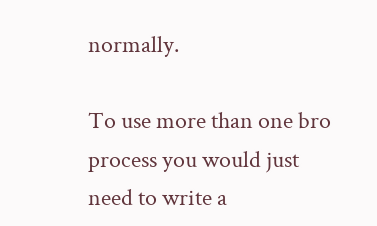normally.

To use more than one bro process you would just need to write a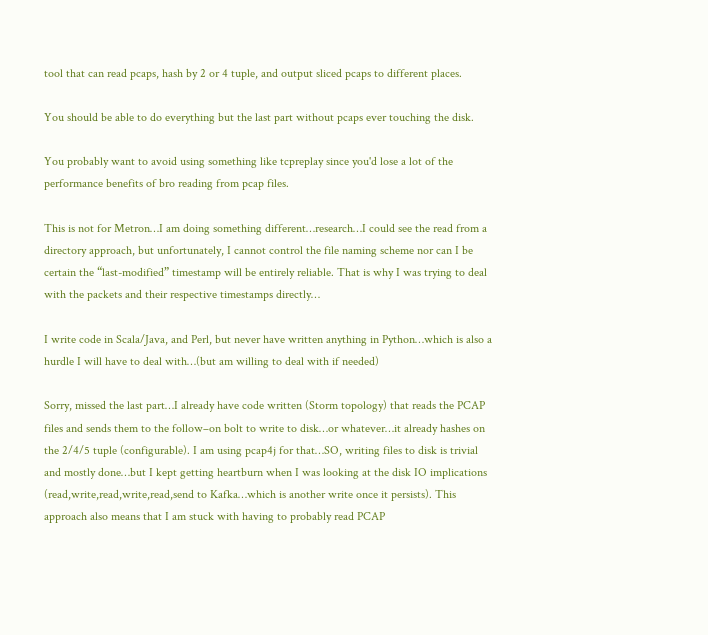tool that can read pcaps, hash by 2 or 4 tuple, and output sliced pcaps to different places.

You should be able to do everything but the last part without pcaps ever touching the disk.

You probably want to avoid using something like tcpreplay since you'd lose a lot of the performance benefits of bro reading from pcap files.

This is not for Metron…I am doing something different…research…I could see the read from a directory approach, but unfortunately, I cannot control the file naming scheme nor can I be certain the “last-modified” timestamp will be entirely reliable. That is why I was trying to deal with the packets and their respective timestamps directly…

I write code in Scala/Java, and Perl, but never have written anything in Python…which is also a hurdle I will have to deal with…(but am willing to deal with if needed)

Sorry, missed the last part…I already have code written (Storm topology) that reads the PCAP files and sends them to the follow–on bolt to write to disk…or whatever…it already hashes on the 2/4/5 tuple (configurable). I am using pcap4j for that…SO, writing files to disk is trivial and mostly done…but I kept getting heartburn when I was looking at the disk IO implications (read,write,read,write,read,send to Kafka…which is another write once it persists). This approach also means that I am stuck with having to probably read PCAP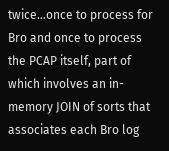twice…once to process for Bro and once to process the PCAP itself, part of which involves an in-memory JOIN of sorts that associates each Bro log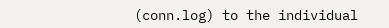(conn.log) to the individual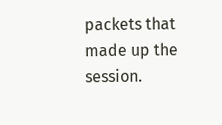packets that made up the session.